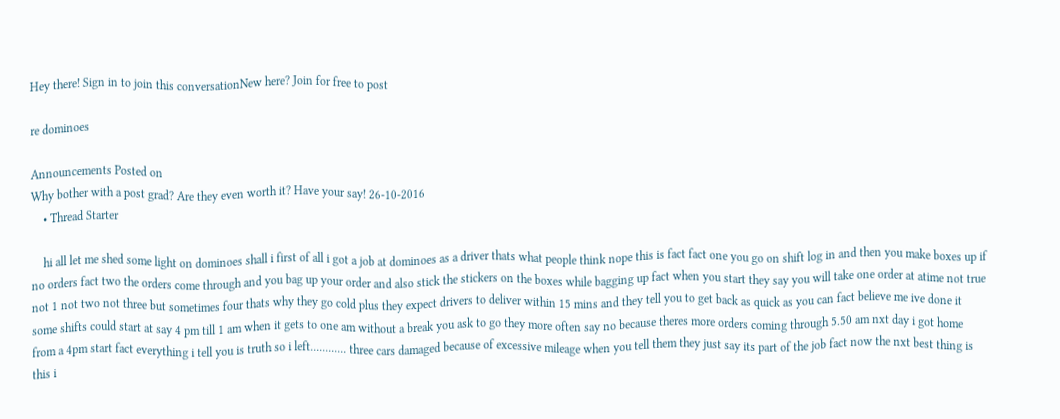Hey there! Sign in to join this conversationNew here? Join for free to post

re dominoes

Announcements Posted on
Why bother with a post grad? Are they even worth it? Have your say! 26-10-2016
    • Thread Starter

    hi all let me shed some light on dominoes shall i first of all i got a job at dominoes as a driver thats what people think nope this is fact fact one you go on shift log in and then you make boxes up if no orders fact two the orders come through and you bag up your order and also stick the stickers on the boxes while bagging up fact when you start they say you will take one order at atime not true not 1 not two not three but sometimes four thats why they go cold plus they expect drivers to deliver within 15 mins and they tell you to get back as quick as you can fact believe me ive done it some shifts could start at say 4 pm till 1 am when it gets to one am without a break you ask to go they more often say no because theres more orders coming through 5.50 am nxt day i got home from a 4pm start fact everything i tell you is truth so i left............ three cars damaged because of excessive mileage when you tell them they just say its part of the job fact now the nxt best thing is this i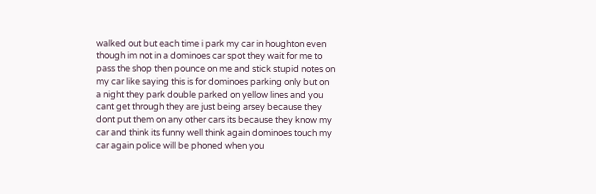walked out but each time i park my car in houghton even though im not in a dominoes car spot they wait for me to pass the shop then pounce on me and stick stupid notes on my car like saying this is for dominoes parking only but on a night they park double parked on yellow lines and you cant get through they are just being arsey because they dont put them on any other cars its because they know my car and think its funny well think again dominoes touch my car again police will be phoned when you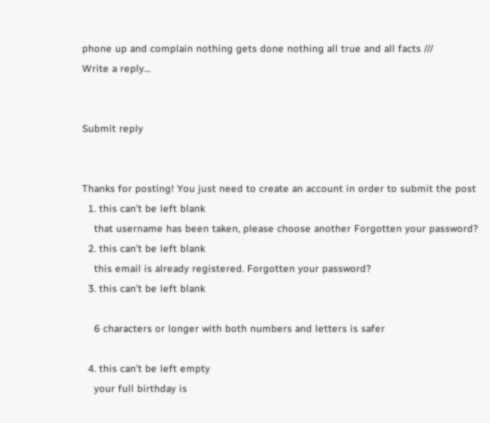phone up and complain nothing gets done nothing all true and all facts ///
Write a reply…


Submit reply


Thanks for posting! You just need to create an account in order to submit the post
  1. this can't be left blank
    that username has been taken, please choose another Forgotten your password?
  2. this can't be left blank
    this email is already registered. Forgotten your password?
  3. this can't be left blank

    6 characters or longer with both numbers and letters is safer

  4. this can't be left empty
    your full birthday is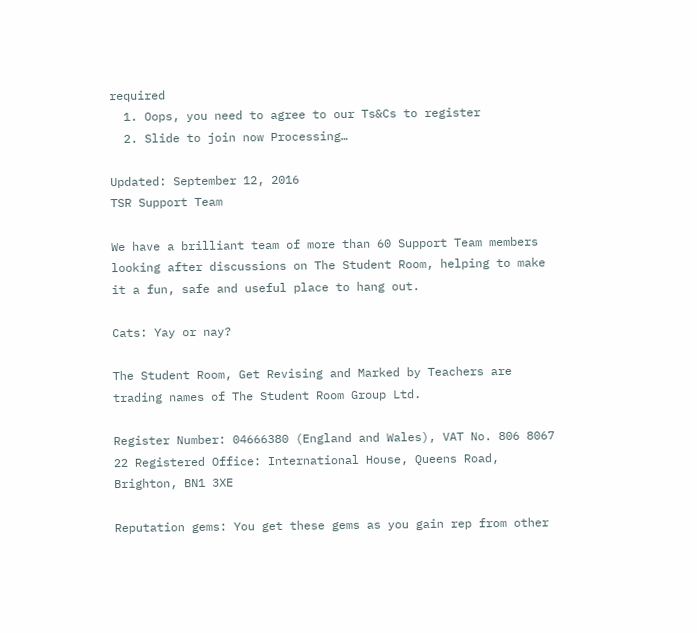required
  1. Oops, you need to agree to our Ts&Cs to register
  2. Slide to join now Processing…

Updated: September 12, 2016
TSR Support Team

We have a brilliant team of more than 60 Support Team members looking after discussions on The Student Room, helping to make it a fun, safe and useful place to hang out.

Cats: Yay or nay?

The Student Room, Get Revising and Marked by Teachers are trading names of The Student Room Group Ltd.

Register Number: 04666380 (England and Wales), VAT No. 806 8067 22 Registered Office: International House, Queens Road, Brighton, BN1 3XE

Reputation gems: You get these gems as you gain rep from other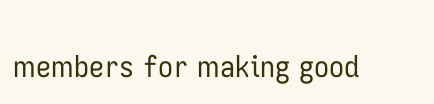members for making good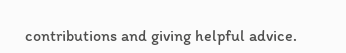contributions and giving helpful advice.